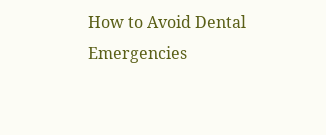How to Avoid Dental Emergencies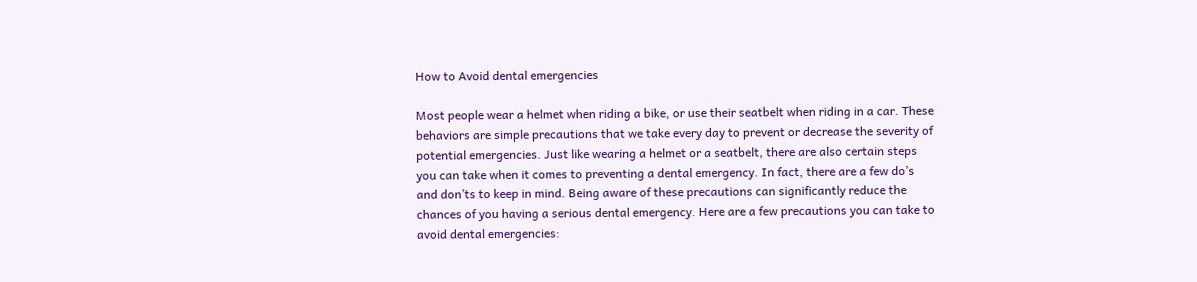How to Avoid dental emergencies

Most people wear a helmet when riding a bike, or use their seatbelt when riding in a car. These behaviors are simple precautions that we take every day to prevent or decrease the severity of potential emergencies. Just like wearing a helmet or a seatbelt, there are also certain steps you can take when it comes to preventing a dental emergency. In fact, there are a few do’s and don’ts to keep in mind. Being aware of these precautions can significantly reduce the chances of you having a serious dental emergency. Here are a few precautions you can take to avoid dental emergencies: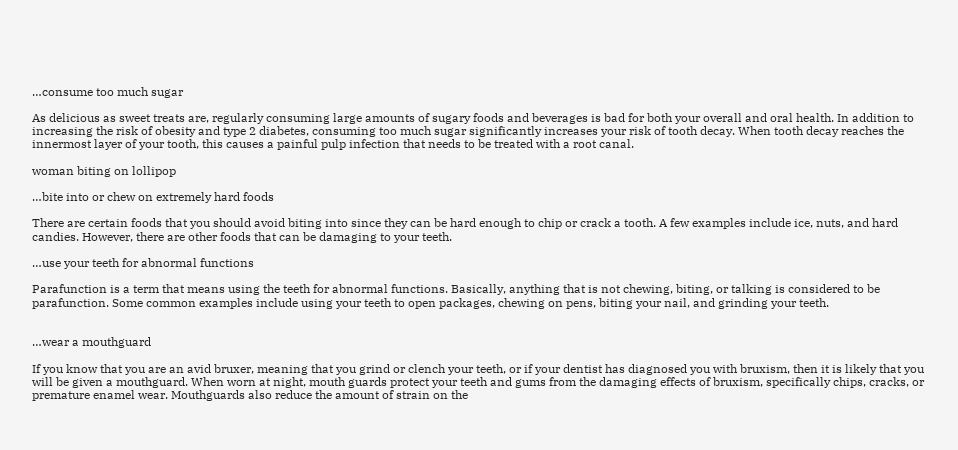…consume too much sugar

As delicious as sweet treats are, regularly consuming large amounts of sugary foods and beverages is bad for both your overall and oral health. In addition to increasing the risk of obesity and type 2 diabetes, consuming too much sugar significantly increases your risk of tooth decay. When tooth decay reaches the innermost layer of your tooth, this causes a painful pulp infection that needs to be treated with a root canal.

woman biting on lollipop

…bite into or chew on extremely hard foods

There are certain foods that you should avoid biting into since they can be hard enough to chip or crack a tooth. A few examples include ice, nuts, and hard candies. However, there are other foods that can be damaging to your teeth.

…use your teeth for abnormal functions

Parafunction is a term that means using the teeth for abnormal functions. Basically, anything that is not chewing, biting, or talking is considered to be parafunction. Some common examples include using your teeth to open packages, chewing on pens, biting your nail, and grinding your teeth.


…wear a mouthguard

If you know that you are an avid bruxer, meaning that you grind or clench your teeth, or if your dentist has diagnosed you with bruxism, then it is likely that you will be given a mouthguard. When worn at night, mouth guards protect your teeth and gums from the damaging effects of bruxism, specifically chips, cracks, or premature enamel wear. Mouthguards also reduce the amount of strain on the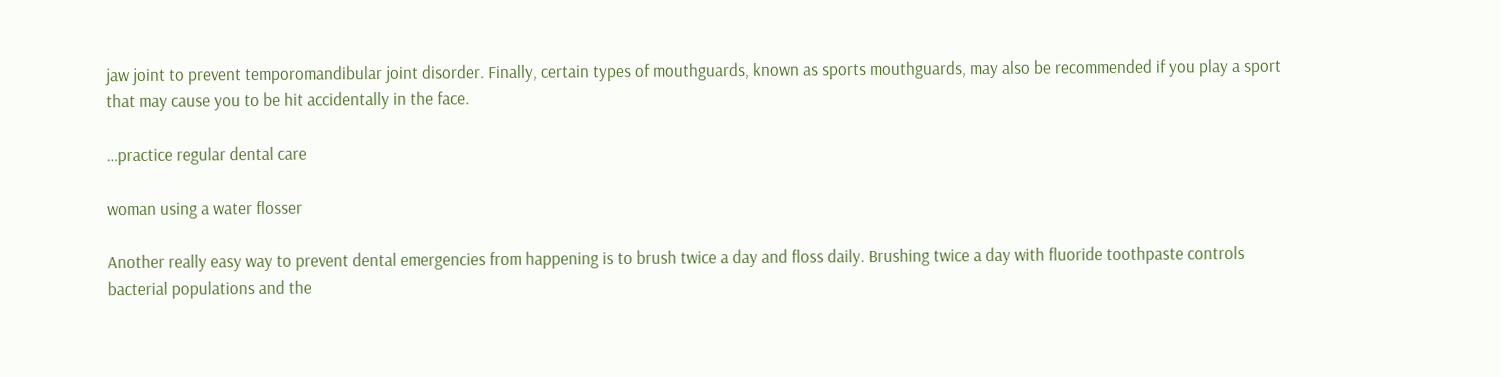jaw joint to prevent temporomandibular joint disorder. Finally, certain types of mouthguards, known as sports mouthguards, may also be recommended if you play a sport that may cause you to be hit accidentally in the face.

…practice regular dental care

woman using a water flosser

Another really easy way to prevent dental emergencies from happening is to brush twice a day and floss daily. Brushing twice a day with fluoride toothpaste controls bacterial populations and the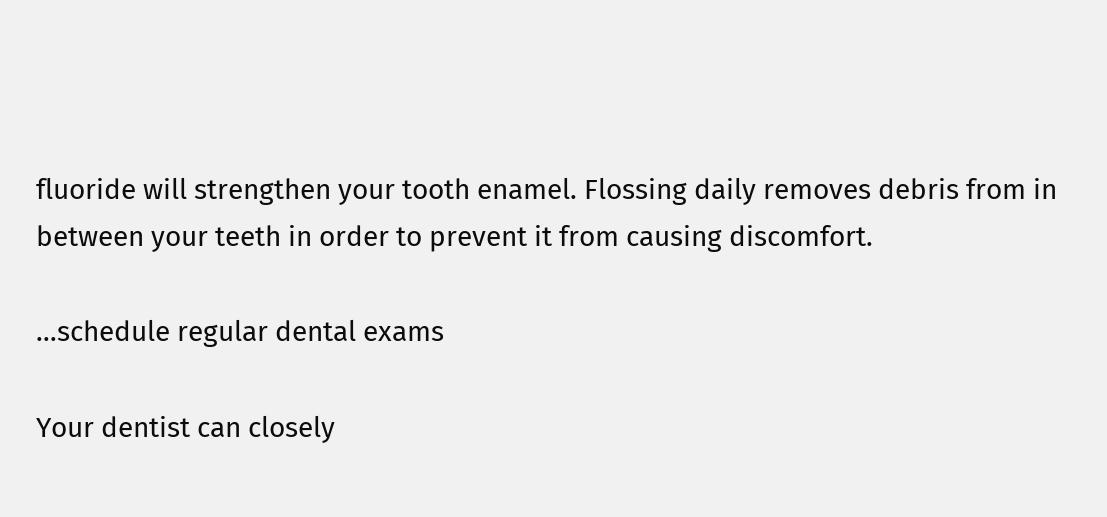fluoride will strengthen your tooth enamel. Flossing daily removes debris from in between your teeth in order to prevent it from causing discomfort.

…schedule regular dental exams

Your dentist can closely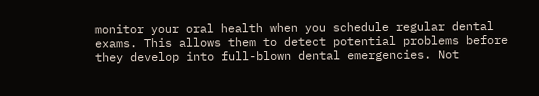monitor your oral health when you schedule regular dental exams. This allows them to detect potential problems before they develop into full-blown dental emergencies. Not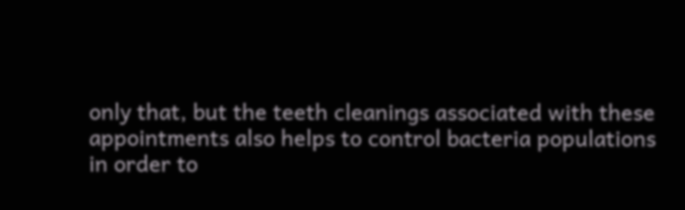only that, but the teeth cleanings associated with these appointments also helps to control bacteria populations in order to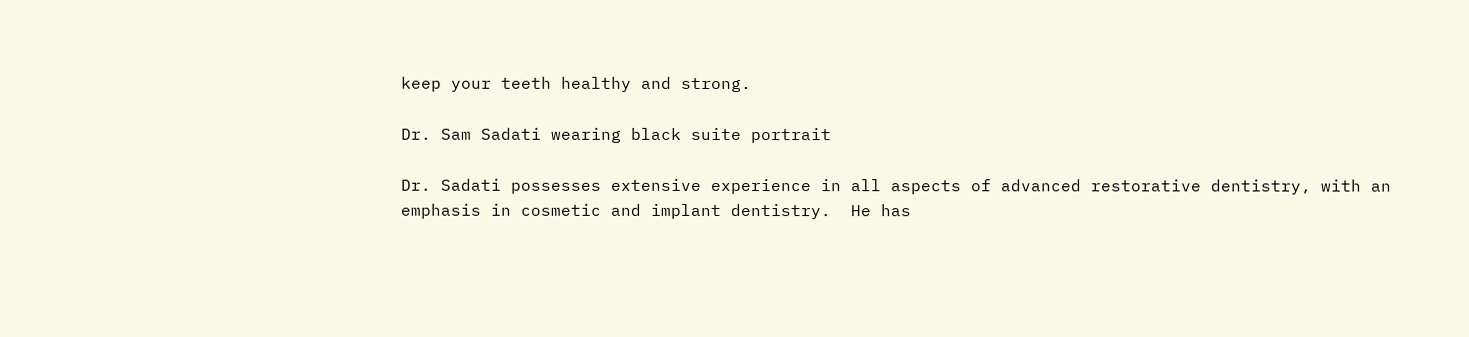keep your teeth healthy and strong.

Dr. Sam Sadati wearing black suite portrait

Dr. Sadati possesses extensive experience in all aspects of advanced restorative dentistry, with an emphasis in cosmetic and implant dentistry.  He has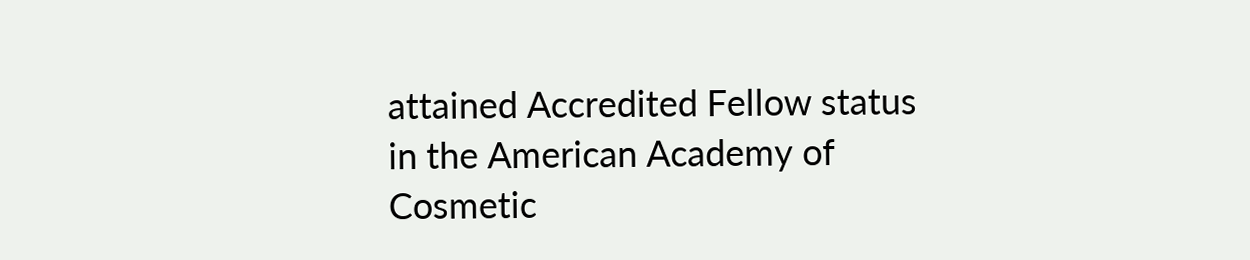attained Accredited Fellow status in the American Academy of Cosmetic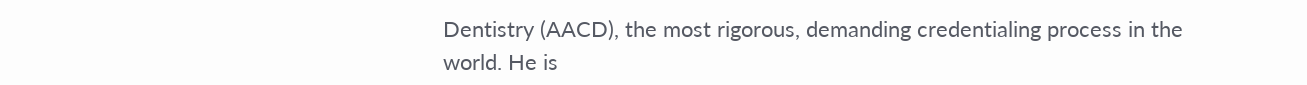Dentistry (AACD), the most rigorous, demanding credentialing process in the world. He is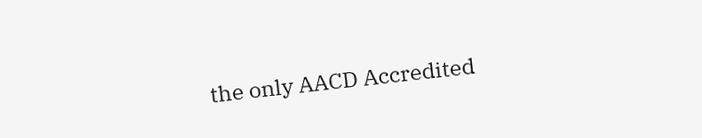the only AACD Accredited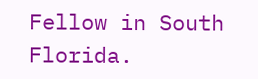Fellow in South Florida.